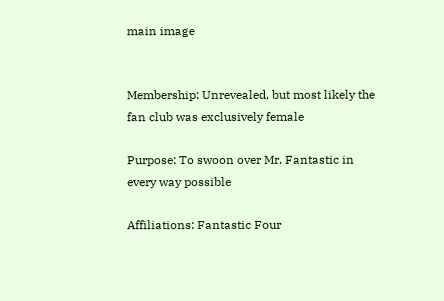main image


Membership: Unrevealed, but most likely the fan club was exclusively female

Purpose: To swoon over Mr. Fantastic in every way possible

Affiliations: Fantastic Four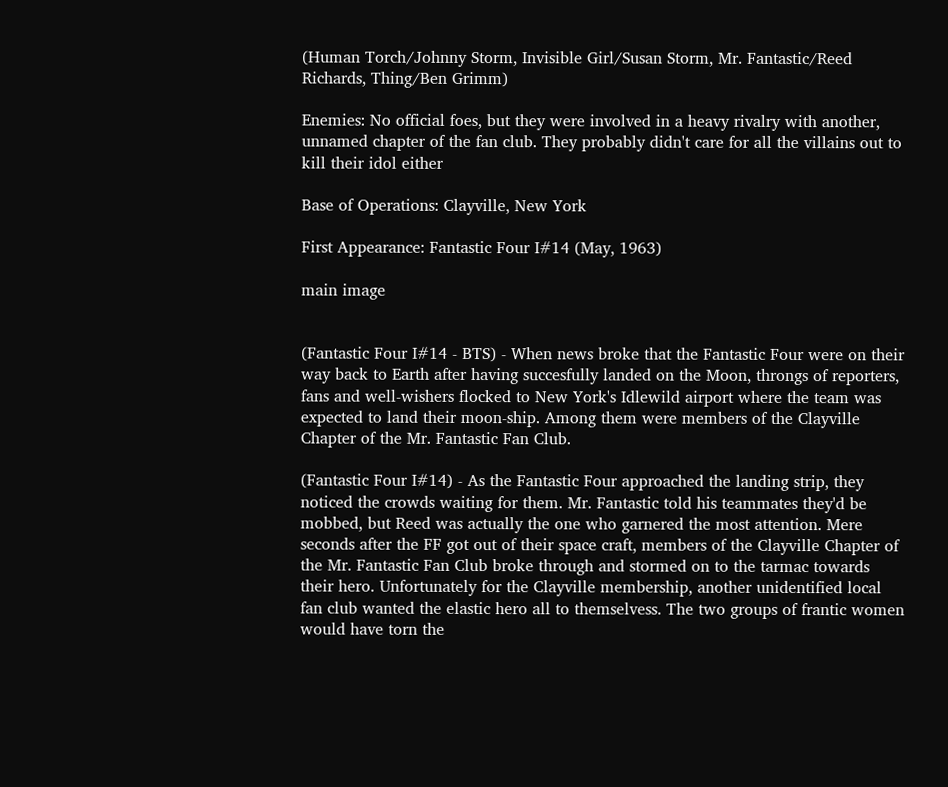(Human Torch/Johnny Storm, Invisible Girl/Susan Storm, Mr. Fantastic/Reed Richards, Thing/Ben Grimm)

Enemies: No official foes, but they were involved in a heavy rivalry with another, unnamed chapter of the fan club. They probably didn't care for all the villains out to kill their idol either

Base of Operations: Clayville, New York

First Appearance: Fantastic Four I#14 (May, 1963)

main image


(Fantastic Four I#14 - BTS) - When news broke that the Fantastic Four were on their way back to Earth after having succesfully landed on the Moon, throngs of reporters, fans and well-wishers flocked to New York's Idlewild airport where the team was expected to land their moon-ship. Among them were members of the Clayville Chapter of the Mr. Fantastic Fan Club.

(Fantastic Four I#14) - As the Fantastic Four approached the landing strip, they noticed the crowds waiting for them. Mr. Fantastic told his teammates they'd be mobbed, but Reed was actually the one who garnered the most attention. Mere seconds after the FF got out of their space craft, members of the Clayville Chapter of the Mr. Fantastic Fan Club broke through and stormed on to the tarmac towards their hero. Unfortunately for the Clayville membership, another unidentified local fan club wanted the elastic hero all to themselvess. The two groups of frantic women would have torn the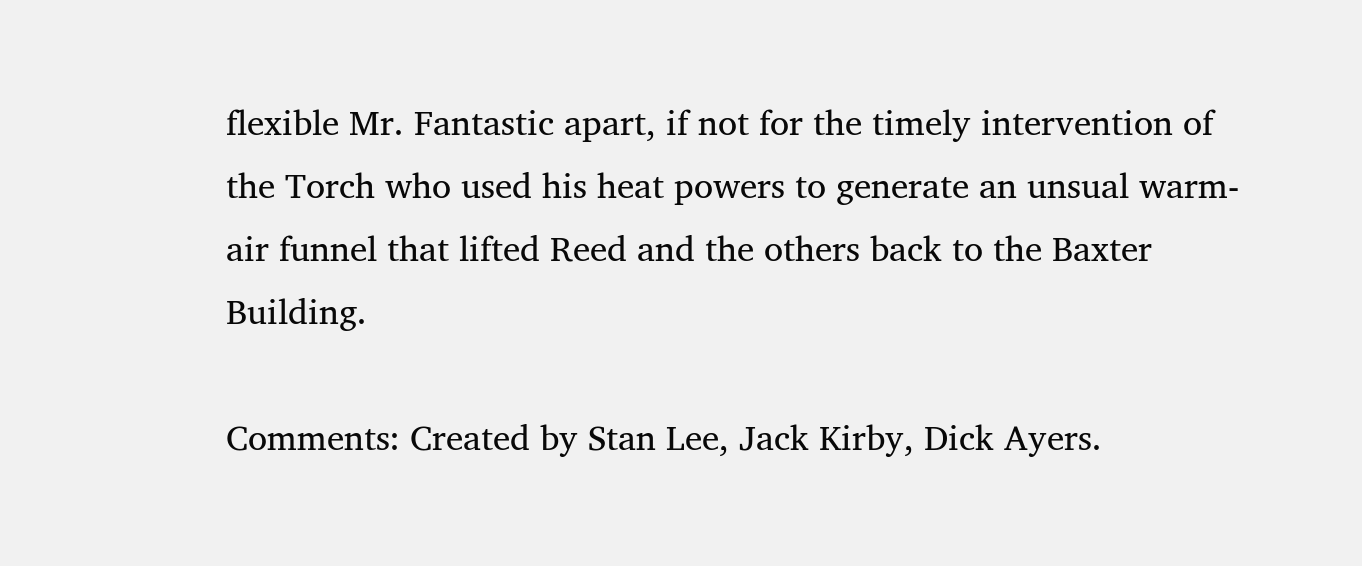flexible Mr. Fantastic apart, if not for the timely intervention of the Torch who used his heat powers to generate an unsual warm-air funnel that lifted Reed and the others back to the Baxter Building.

Comments: Created by Stan Lee, Jack Kirby, Dick Ayers.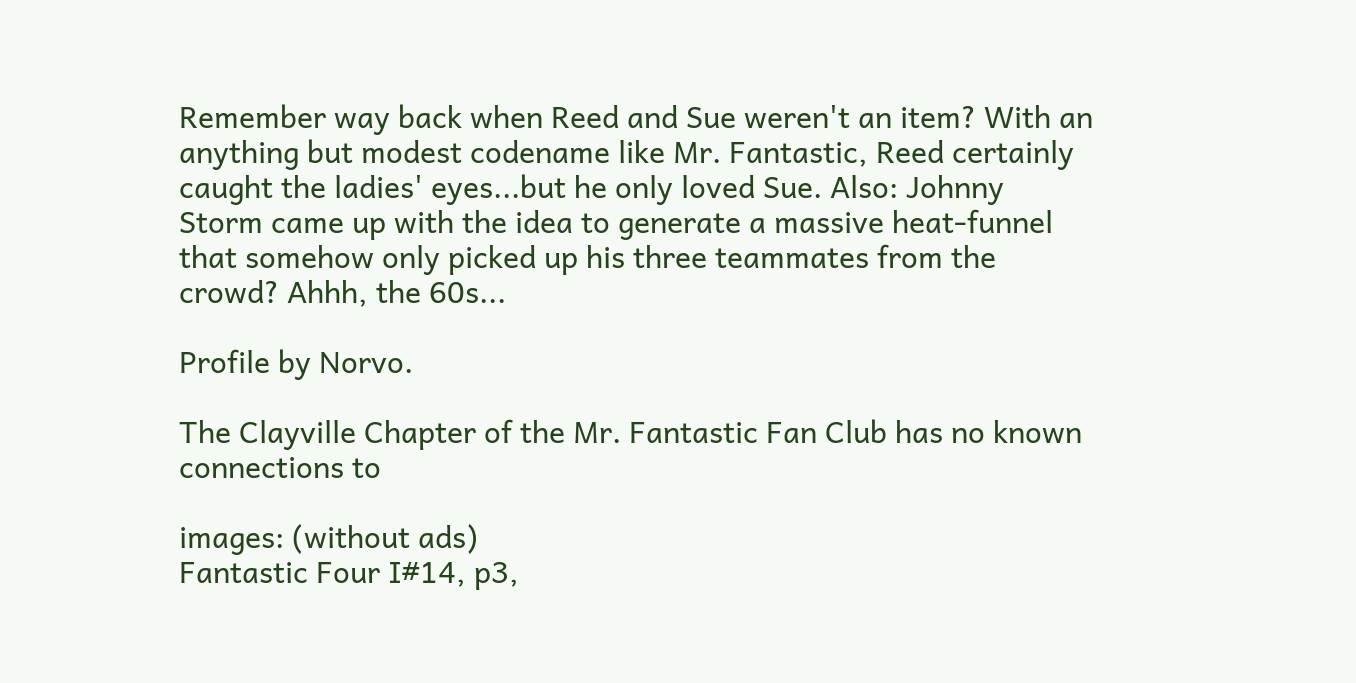Remember way back when Reed and Sue weren't an item? With an anything but modest codename like Mr. Fantastic, Reed certainly caught the ladies' eyes...but he only loved Sue. Also: Johnny Storm came up with the idea to generate a massive heat-funnel that somehow only picked up his three teammates from the crowd? Ahhh, the 60s...

Profile by Norvo.

The Clayville Chapter of the Mr. Fantastic Fan Club has no known connections to

images: (without ads)
Fantastic Four I#14, p3,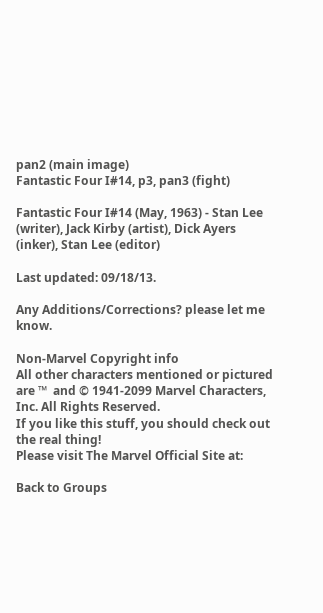pan2 (main image)
Fantastic Four I#14, p3, pan3 (fight)

Fantastic Four I#14 (May, 1963) - Stan Lee (writer), Jack Kirby (artist), Dick Ayers (inker), Stan Lee (editor)

Last updated: 09/18/13.

Any Additions/Corrections? please let me know.

Non-Marvel Copyright info
All other characters mentioned or pictured are ™  and © 1941-2099 Marvel Characters, Inc. All Rights Reserved.
If you like this stuff, you should check out the real thing!
Please visit The Marvel Official Site at:

Back to Groups